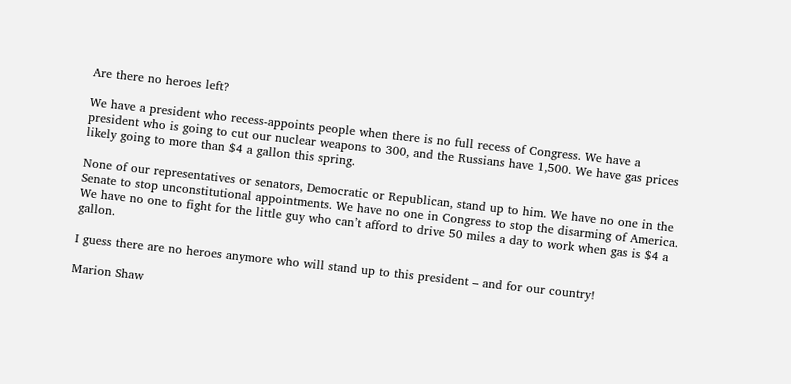Are there no heroes left?

We have a president who recess-appoints people when there is no full recess of Congress. We have a president who is going to cut our nuclear weapons to 300, and the Russians have 1,500. We have gas prices likely going to more than $4 a gallon this spring.

None of our representatives or senators, Democratic or Republican, stand up to him. We have no one in the Senate to stop unconstitutional appointments. We have no one in Congress to stop the disarming of America. We have no one to fight for the little guy who can’t afford to drive 50 miles a day to work when gas is $4 a gallon.

I guess there are no heroes anymore who will stand up to this president – and for our country!

Marion Shaw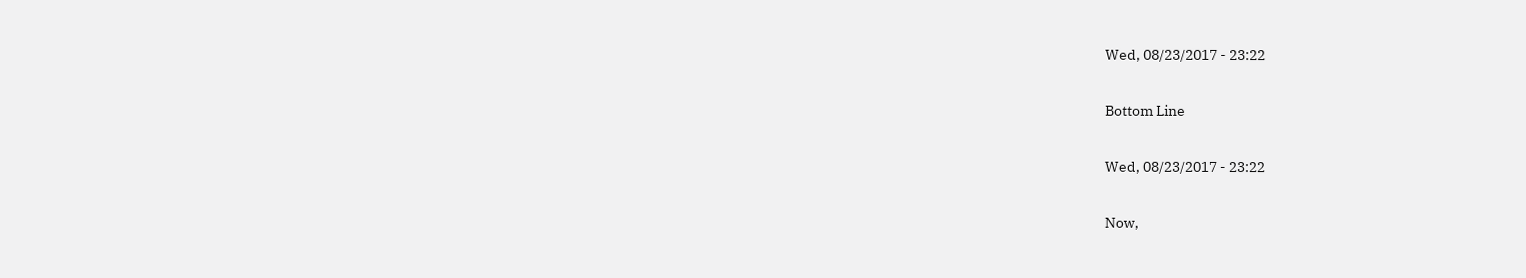Wed, 08/23/2017 - 23:22

Bottom Line

Wed, 08/23/2017 - 23:22

Now,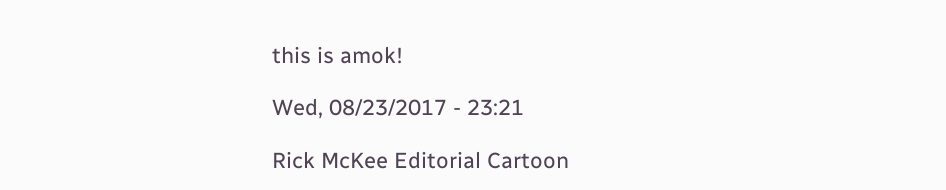this is amok!

Wed, 08/23/2017 - 23:21

Rick McKee Editorial Cartoon